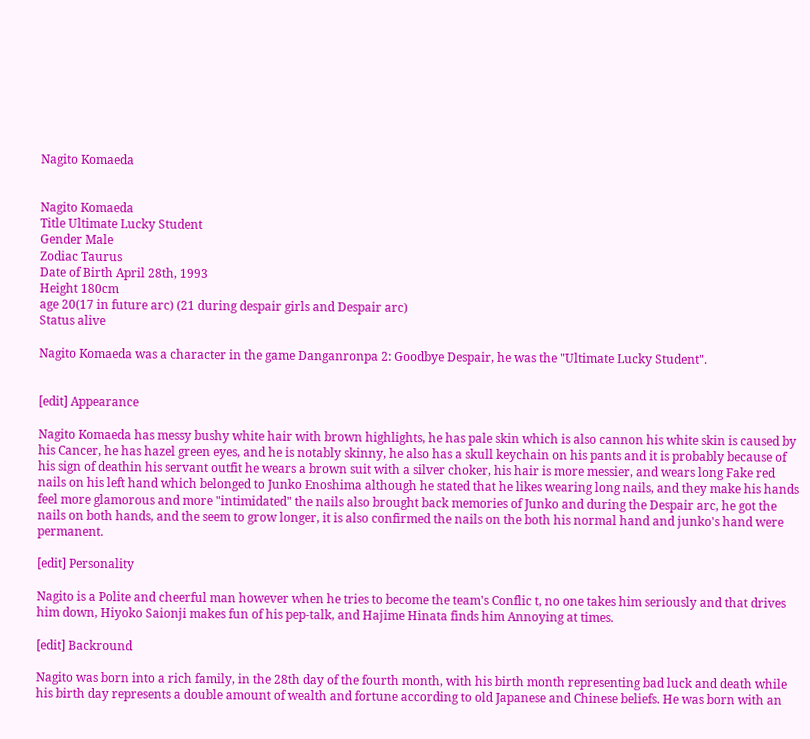Nagito Komaeda


Nagito Komaeda
Title Ultimate Lucky Student
Gender Male
Zodiac Taurus
Date of Birth April 28th, 1993
Height 180cm
age 20(17 in future arc) (21 during despair girls and Despair arc)
Status alive

Nagito Komaeda was a character in the game Danganronpa 2: Goodbye Despair, he was the "Ultimate Lucky Student".


[edit] Appearance

Nagito Komaeda has messy bushy white hair with brown highlights, he has pale skin which is also cannon his white skin is caused by his Cancer, he has hazel green eyes, and he is notably skinny, he also has a skull keychain on his pants and it is probably because of his sign of deathin his servant outfit he wears a brown suit with a silver choker, his hair is more messier, and wears long Fake red nails on his left hand which belonged to Junko Enoshima although he stated that he likes wearing long nails, and they make his hands feel more glamorous and more "intimidated" the nails also brought back memories of Junko and during the Despair arc, he got the nails on both hands, and the seem to grow longer, it is also confirmed the nails on the both his normal hand and junko's hand were permanent.

[edit] Personality

Nagito is a Polite and cheerful man however when he tries to become the team's Conflic t, no one takes him seriously and that drives him down, Hiyoko Saionji makes fun of his pep-talk, and Hajime Hinata finds him Annoying at times.

[edit] Backround

Nagito was born into a rich family, in the 28th day of the fourth month, with his birth month representing bad luck and death while his birth day represents a double amount of wealth and fortune according to old Japanese and Chinese beliefs. He was born with an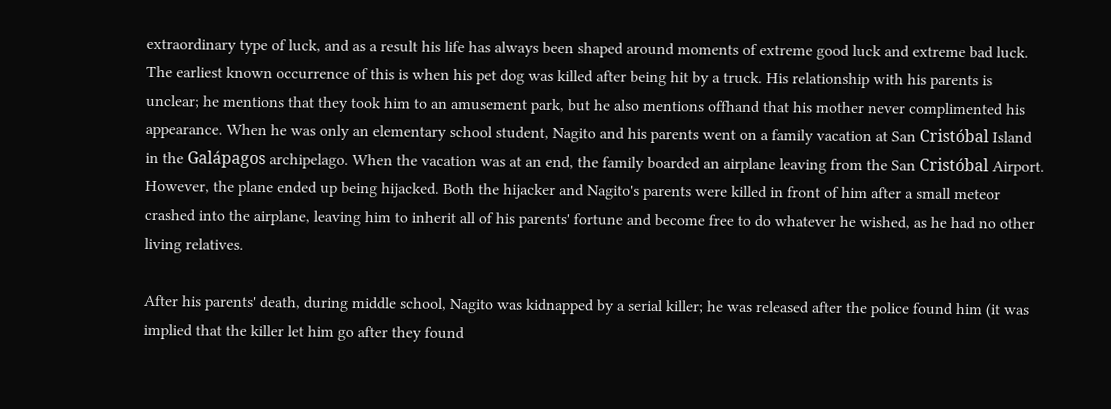extraordinary type of luck, and as a result his life has always been shaped around moments of extreme good luck and extreme bad luck. The earliest known occurrence of this is when his pet dog was killed after being hit by a truck. His relationship with his parents is unclear; he mentions that they took him to an amusement park, but he also mentions offhand that his mother never complimented his appearance. When he was only an elementary school student, Nagito and his parents went on a family vacation at San Cristóbal Island in the Galápagos archipelago. When the vacation was at an end, the family boarded an airplane leaving from the San Cristóbal Airport. However, the plane ended up being hijacked. Both the hijacker and Nagito's parents were killed in front of him after a small meteor crashed into the airplane, leaving him to inherit all of his parents' fortune and become free to do whatever he wished, as he had no other living relatives.

After his parents' death, during middle school, Nagito was kidnapped by a serial killer; he was released after the police found him (it was implied that the killer let him go after they found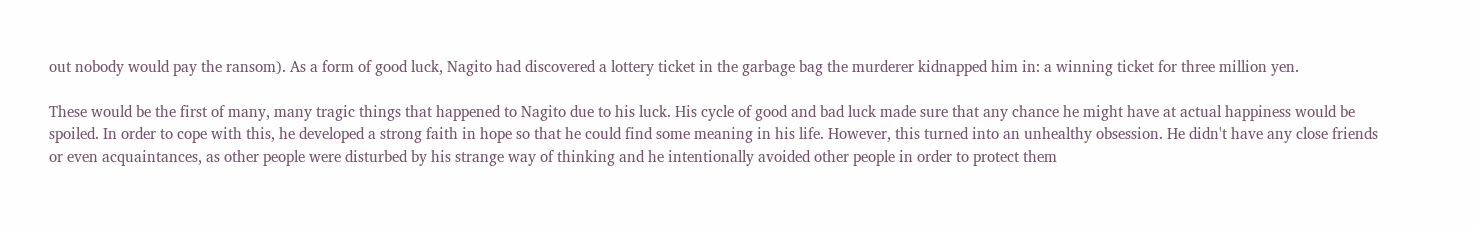out nobody would pay the ransom). As a form of good luck, Nagito had discovered a lottery ticket in the garbage bag the murderer kidnapped him in: a winning ticket for three million yen.

These would be the first of many, many tragic things that happened to Nagito due to his luck. His cycle of good and bad luck made sure that any chance he might have at actual happiness would be spoiled. In order to cope with this, he developed a strong faith in hope so that he could find some meaning in his life. However, this turned into an unhealthy obsession. He didn't have any close friends or even acquaintances, as other people were disturbed by his strange way of thinking and he intentionally avoided other people in order to protect them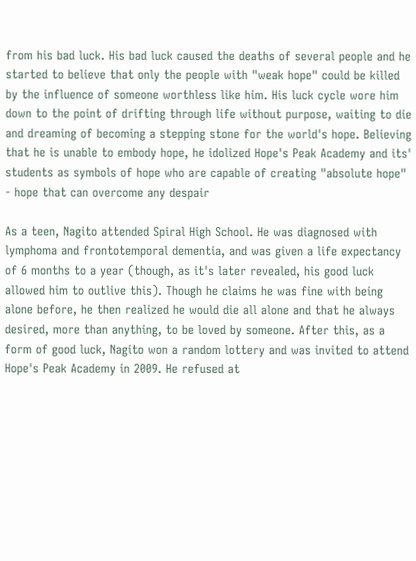from his bad luck. His bad luck caused the deaths of several people and he started to believe that only the people with "weak hope" could be killed by the influence of someone worthless like him. His luck cycle wore him down to the point of drifting through life without purpose, waiting to die and dreaming of becoming a stepping stone for the world's hope. Believing that he is unable to embody hope, he idolized Hope's Peak Academy and its' students as symbols of hope who are capable of creating "absolute hope" - hope that can overcome any despair

As a teen, Nagito attended Spiral High School. He was diagnosed with lymphoma and frontotemporal dementia, and was given a life expectancy of 6 months to a year (though, as it's later revealed, his good luck allowed him to outlive this). Though he claims he was fine with being alone before, he then realized he would die all alone and that he always desired, more than anything, to be loved by someone. After this, as a form of good luck, Nagito won a random lottery and was invited to attend Hope's Peak Academy in 2009. He refused at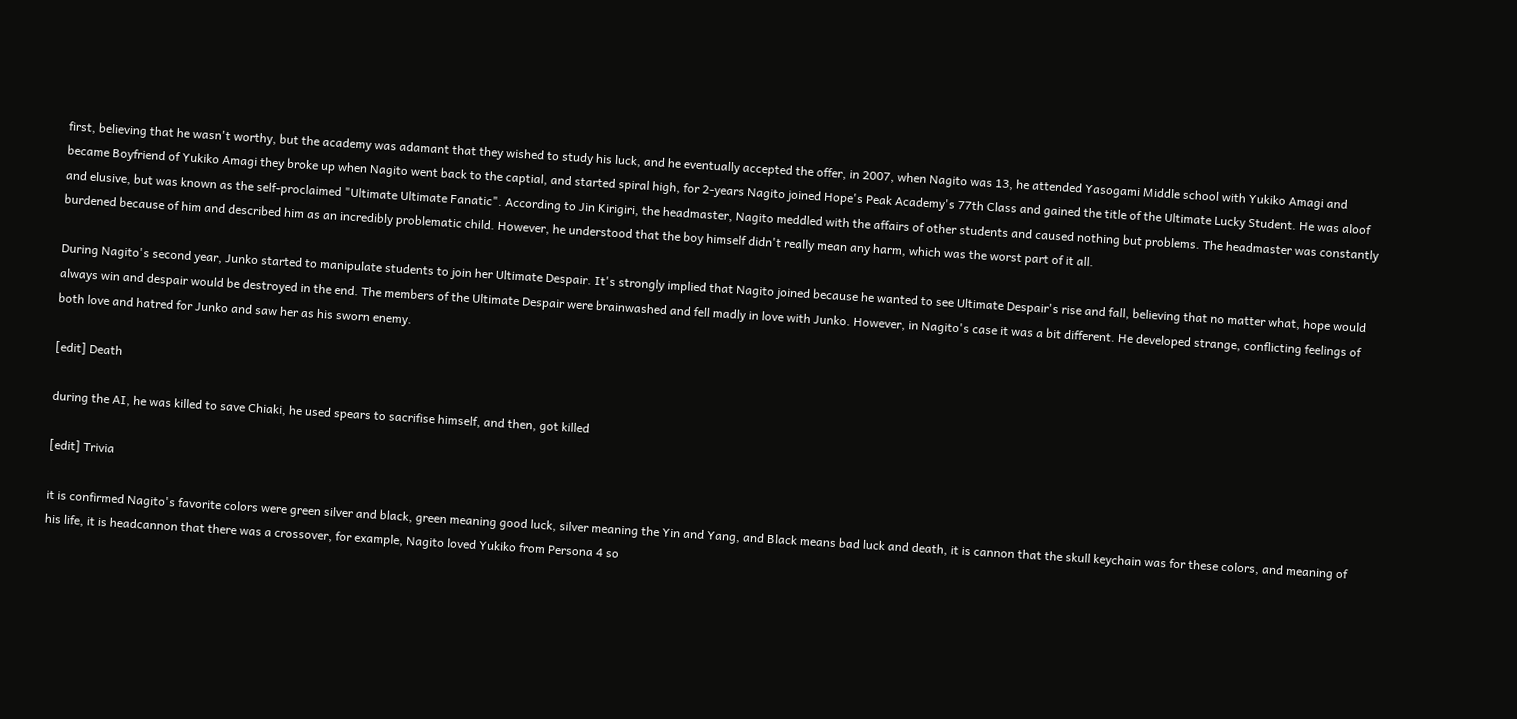first, believing that he wasn't worthy, but the academy was adamant that they wished to study his luck, and he eventually accepted the offer, in 2007, when Nagito was 13, he attended Yasogami Middle school with Yukiko Amagi and became Boyfriend of Yukiko Amagi they broke up when Nagito went back to the captial, and started spiral high, for 2-years Nagito joined Hope's Peak Academy's 77th Class and gained the title of the Ultimate Lucky Student. He was aloof and elusive, but was known as the self-proclaimed "Ultimate Ultimate Fanatic". According to Jin Kirigiri, the headmaster, Nagito meddled with the affairs of other students and caused nothing but problems. The headmaster was constantly burdened because of him and described him as an incredibly problematic child. However, he understood that the boy himself didn't really mean any harm, which was the worst part of it all.

During Nagito's second year, Junko started to manipulate students to join her Ultimate Despair. It's strongly implied that Nagito joined because he wanted to see Ultimate Despair's rise and fall, believing that no matter what, hope would always win and despair would be destroyed in the end. The members of the Ultimate Despair were brainwashed and fell madly in love with Junko. However, in Nagito's case it was a bit different. He developed strange, conflicting feelings of both love and hatred for Junko and saw her as his sworn enemy.

[edit] Death

during the AI, he was killed to save Chiaki, he used spears to sacrifise himself, and then, got killed

[edit] Trivia

it is confirmed Nagito's favorite colors were green silver and black, green meaning good luck, silver meaning the Yin and Yang, and Black means bad luck and death, it is cannon that the skull keychain was for these colors, and meaning of his life, it is headcannon that there was a crossover, for example, Nagito loved Yukiko from Persona 4 so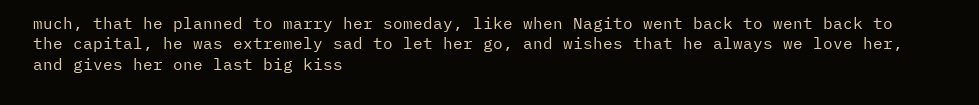much, that he planned to marry her someday, like when Nagito went back to went back to the capital, he was extremely sad to let her go, and wishes that he always we love her, and gives her one last big kiss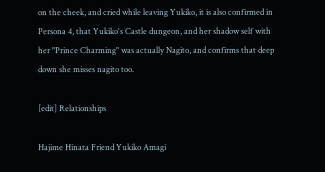on the cheek, and cried while leaving Yukiko, it is also confirmed in Persona 4, that Yukiko's Castle dungeon, and her shadow self with her "Prince Charming" was actually Nagito, and confirms that deep down she misses nagito too.

[edit] Relationships

Hajime Hinata Friend Yukiko Amagi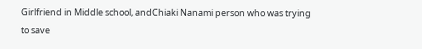Girlfriend in Middle school, andChiaki Nanami person who was trying to save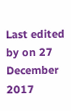Last edited by on 27 December 2017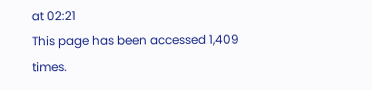at 02:21
This page has been accessed 1,409 times.